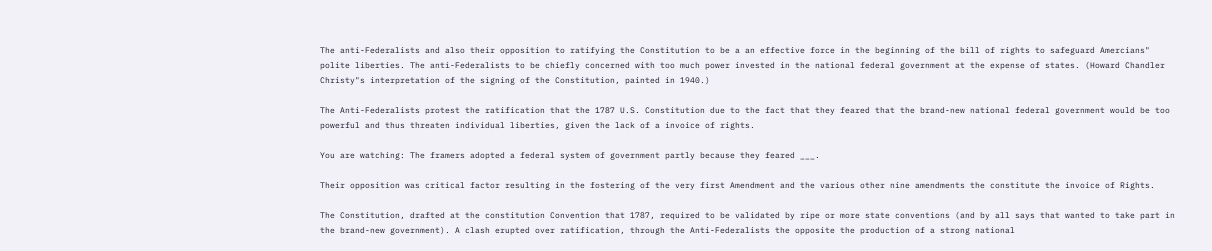The anti-Federalists and also their opposition to ratifying the Constitution to be a an effective force in the beginning of the bill of rights to safeguard Amercians" polite liberties. The anti-Federalists to be chiefly concerned with too much power invested in the national federal government at the expense of states. (Howard Chandler Christy"s interpretation of the signing of the Constitution, painted in 1940.)

The Anti-Federalists protest the ratification that the 1787 U.S. Constitution due to the fact that they feared that the brand-new national federal government would be too powerful and thus threaten individual liberties, given the lack of a invoice of rights.

You are watching: The framers adopted a federal system of government partly because they feared ___.

Their opposition was critical factor resulting in the fostering of the very first Amendment and the various other nine amendments the constitute the invoice of Rights.

The Constitution, drafted at the constitution Convention that 1787, required to be validated by ripe or more state conventions (and by all says that wanted to take part in the brand-new government). A clash erupted over ratification, through the Anti-Federalists the opposite the production of a strong national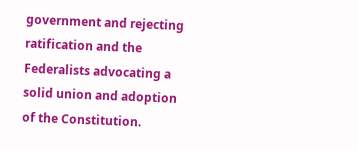government and rejecting ratification and the Federalists advocating a solid union and adoption of the Constitution.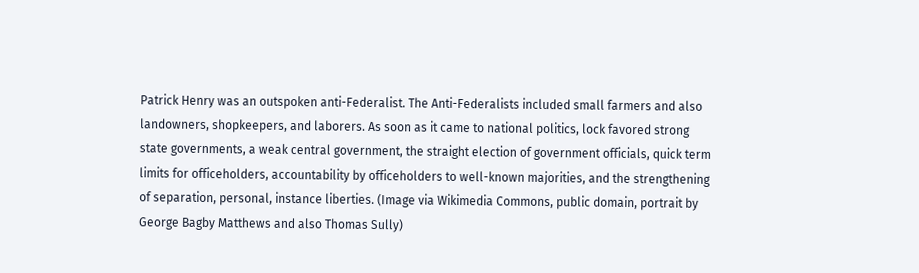Patrick Henry was an outspoken anti-Federalist. The Anti-Federalists included small farmers and also landowners, shopkeepers, and laborers. As soon as it came to national politics, lock favored strong state governments, a weak central government, the straight election of government officials, quick term limits for officeholders, accountability by officeholders to well-known majorities, and the strengthening of separation, personal, instance liberties. (Image via Wikimedia Commons, public domain, portrait by George Bagby Matthews and also Thomas Sully)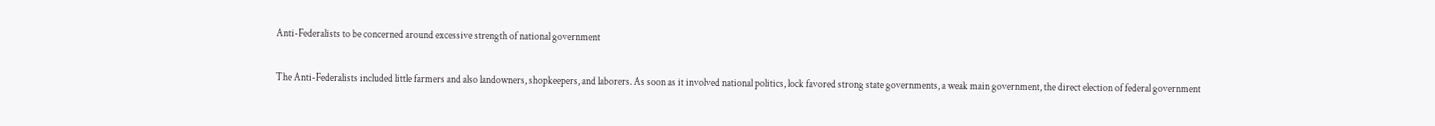Anti-Federalists to be concerned around excessive strength of national government

The Anti-Federalists included little farmers and also landowners, shopkeepers, and laborers. As soon as it involved national politics, lock favored strong state governments, a weak main government, the direct election of federal government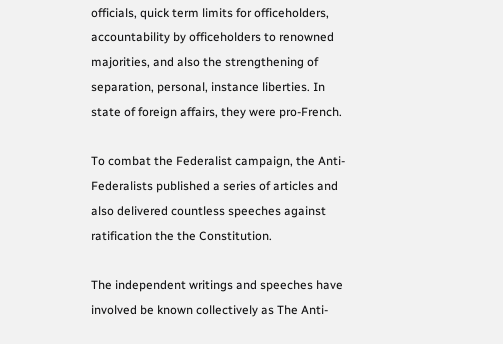officials, quick term limits for officeholders, accountability by officeholders to renowned majorities, and also the strengthening of separation, personal, instance liberties. In state of foreign affairs, they were pro-French.

To combat the Federalist campaign, the Anti-Federalists published a series of articles and also delivered countless speeches against ratification the the Constitution.

The independent writings and speeches have involved be known collectively as The Anti-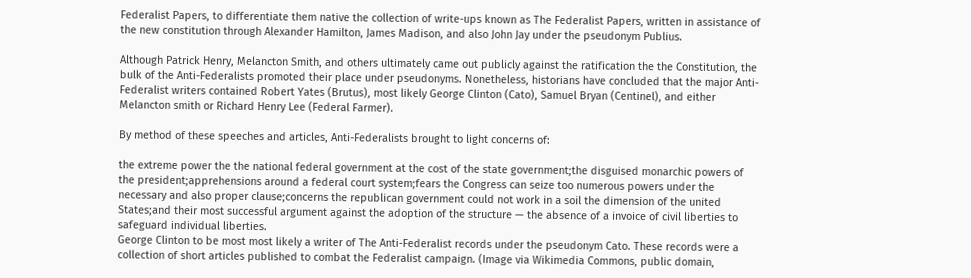Federalist Papers, to differentiate them native the collection of write-ups known as The Federalist Papers, written in assistance of the new constitution through Alexander Hamilton, James Madison, and also John Jay under the pseudonym Publius.

Although Patrick Henry, Melancton Smith, and others ultimately came out publicly against the ratification the the Constitution, the bulk of the Anti-Federalists promoted their place under pseudonyms. Nonetheless, historians have concluded that the major Anti-Federalist writers contained Robert Yates (Brutus), most likely George Clinton (Cato), Samuel Bryan (Centinel), and either Melancton smith or Richard Henry Lee (Federal Farmer).

By method of these speeches and articles, Anti-Federalists brought to light concerns of:

the extreme power the the national federal government at the cost of the state government;the disguised monarchic powers of the president;apprehensions around a federal court system;fears the Congress can seize too numerous powers under the necessary and also proper clause;concerns the republican government could not work in a soil the dimension of the united States;and their most successful argument against the adoption of the structure — the absence of a invoice of civil liberties to safeguard individual liberties.
George Clinton to be most most likely a writer of The Anti-Federalist records under the pseudonym Cato. These records were a collection of short articles published to combat the Federalist campaign. (Image via Wikimedia Commons, public domain,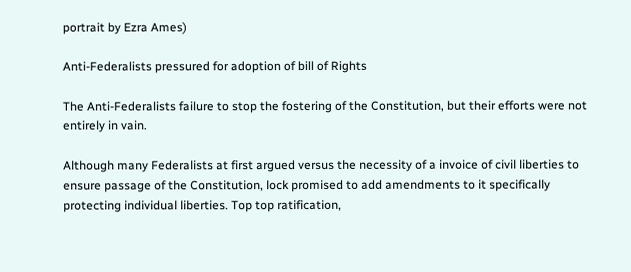portrait by Ezra Ames)

Anti-Federalists pressured for adoption of bill of Rights

The Anti-Federalists failure to stop the fostering of the Constitution, but their efforts were not entirely in vain.

Although many Federalists at first argued versus the necessity of a invoice of civil liberties to ensure passage of the Constitution, lock promised to add amendments to it specifically protecting individual liberties. Top top ratification,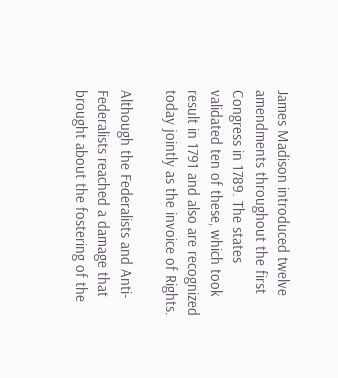James Madison introduced twelve amendments throughout the first Congress in 1789. The states validated ten of these, which took result in 1791 and also are recognized today jointly as the invoice of Rights.

Although the Federalists and Anti-Federalists reached a damage that brought about the fostering of the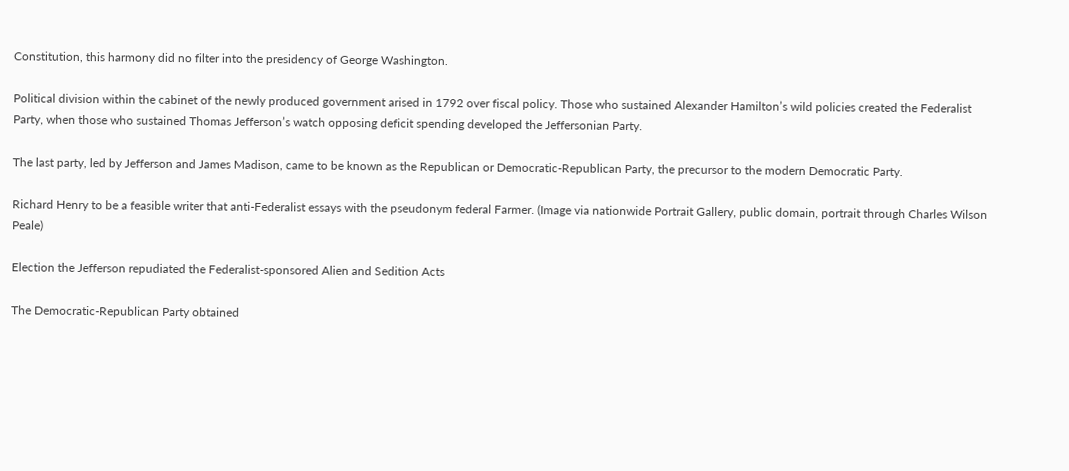Constitution, this harmony did no filter into the presidency of George Washington.

Political division within the cabinet of the newly produced government arised in 1792 over fiscal policy. Those who sustained Alexander Hamilton’s wild policies created the Federalist Party, when those who sustained Thomas Jefferson’s watch opposing deficit spending developed the Jeffersonian Party.

The last party, led by Jefferson and James Madison, came to be known as the Republican or Democratic-Republican Party, the precursor to the modern Democratic Party.

Richard Henry to be a feasible writer that anti-Federalist essays with the pseudonym federal Farmer. (Image via nationwide Portrait Gallery, public domain, portrait through Charles Wilson Peale)

Election the Jefferson repudiated the Federalist-sponsored Alien and Sedition Acts

The Democratic-Republican Party obtained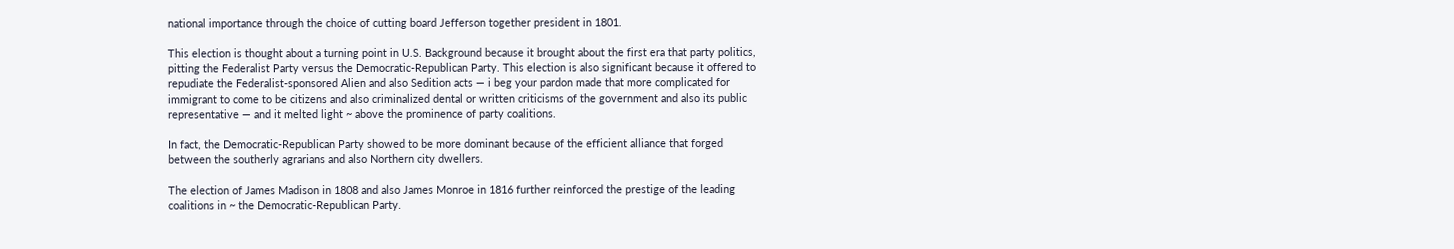national importance through the choice of cutting board Jefferson together president in 1801.

This election is thought about a turning point in U.S. Background because it brought about the first era that party politics, pitting the Federalist Party versus the Democratic-Republican Party. This election is also significant because it offered to repudiate the Federalist-sponsored Alien and also Sedition acts — i beg your pardon made that more complicated for immigrant to come to be citizens and also criminalized dental or written criticisms of the government and also its public representative — and it melted light ~ above the prominence of party coalitions.

In fact, the Democratic-Republican Party showed to be more dominant because of the efficient alliance that forged between the southerly agrarians and also Northern city dwellers.

The election of James Madison in 1808 and also James Monroe in 1816 further reinforced the prestige of the leading coalitions in ~ the Democratic-Republican Party.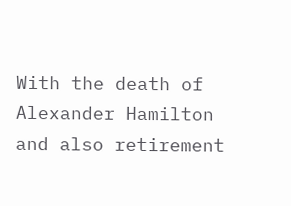With the death of Alexander Hamilton and also retirement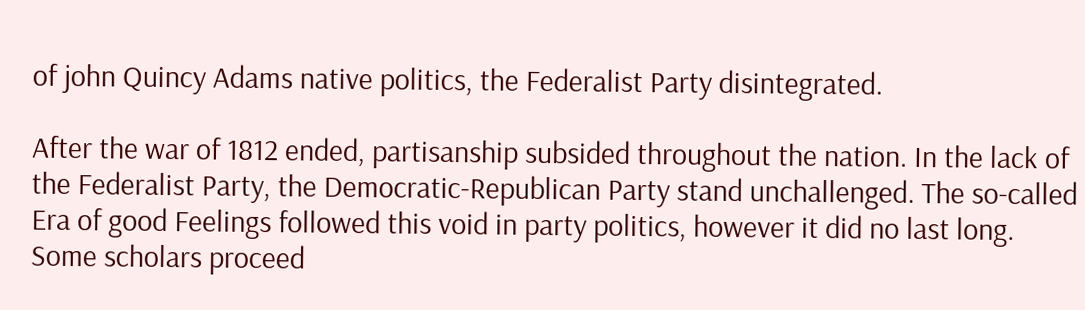of john Quincy Adams native politics, the Federalist Party disintegrated.

After the war of 1812 ended, partisanship subsided throughout the nation. In the lack of the Federalist Party, the Democratic-Republican Party stand unchallenged. The so-called Era of good Feelings followed this void in party politics, however it did no last long. Some scholars proceed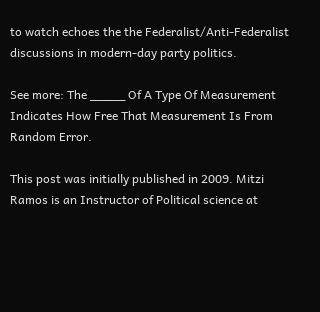to watch echoes the the Federalist/Anti-Federalist discussions in modern-day party politics.

See more: The _____ Of A Type Of Measurement Indicates How Free That Measurement Is From Random Error.

This post was initially published in 2009. Mitzi Ramos is an Instructor of Political science at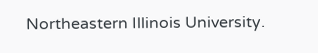Northeastern Illinois University.